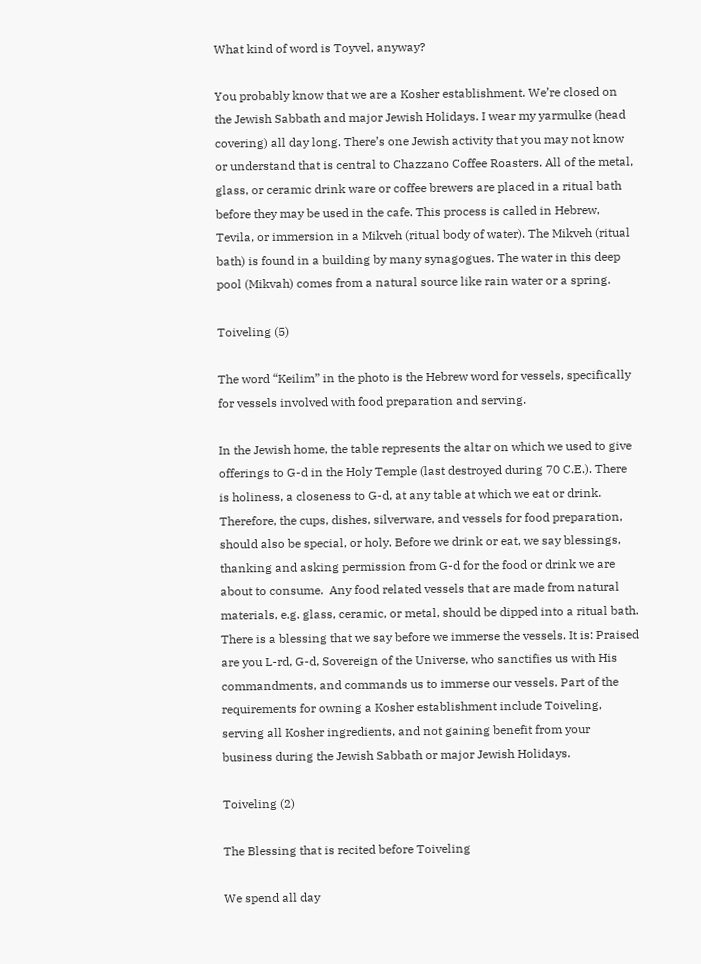What kind of word is Toyvel, anyway?

You probably know that we are a Kosher establishment. We’re closed on the Jewish Sabbath and major Jewish Holidays. I wear my yarmulke (head covering) all day long. There’s one Jewish activity that you may not know or understand that is central to Chazzano Coffee Roasters. All of the metal, glass, or ceramic drink ware or coffee brewers are placed in a ritual bath before they may be used in the cafe. This process is called in Hebrew, Tevila, or immersion in a Mikveh (ritual body of water). The Mikveh (ritual bath) is found in a building by many synagogues. The water in this deep pool (Mikvah) comes from a natural source like rain water or a spring.

Toiveling (5)

The word “Keilim” in the photo is the Hebrew word for vessels, specifically for vessels involved with food preparation and serving.

In the Jewish home, the table represents the altar on which we used to give offerings to G-d in the Holy Temple (last destroyed during 70 C.E.). There is holiness, a closeness to G-d, at any table at which we eat or drink. Therefore, the cups, dishes, silverware, and vessels for food preparation, should also be special, or holy. Before we drink or eat, we say blessings, thanking and asking permission from G-d for the food or drink we are about to consume.  Any food related vessels that are made from natural materials, e.g. glass, ceramic, or metal, should be dipped into a ritual bath. There is a blessing that we say before we immerse the vessels. It is: Praised are you L-rd, G-d, Sovereign of the Universe, who sanctifies us with His commandments, and commands us to immerse our vessels. Part of the requirements for owning a Kosher establishment include Toiveling, serving all Kosher ingredients, and not gaining benefit from your business during the Jewish Sabbath or major Jewish Holidays.

Toiveling (2)

The Blessing that is recited before Toiveling

We spend all day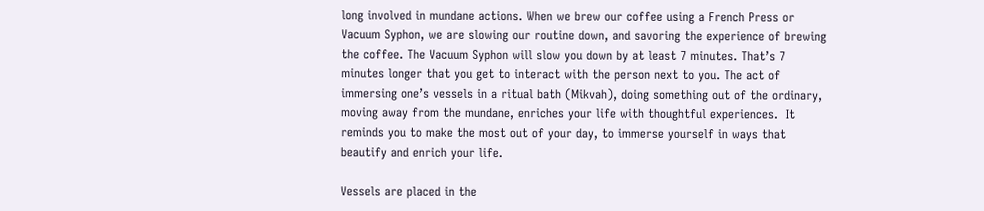long involved in mundane actions. When we brew our coffee using a French Press or Vacuum Syphon, we are slowing our routine down, and savoring the experience of brewing the coffee. The Vacuum Syphon will slow you down by at least 7 minutes. That’s 7 minutes longer that you get to interact with the person next to you. The act of immersing one’s vessels in a ritual bath (Mikvah), doing something out of the ordinary, moving away from the mundane, enriches your life with thoughtful experiences.  It reminds you to make the most out of your day, to immerse yourself in ways that beautify and enrich your life.

Vessels are placed in the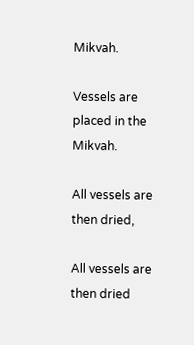Mikvah.

Vessels are placed in the Mikvah.

All vessels are then dried,

All vessels are then dried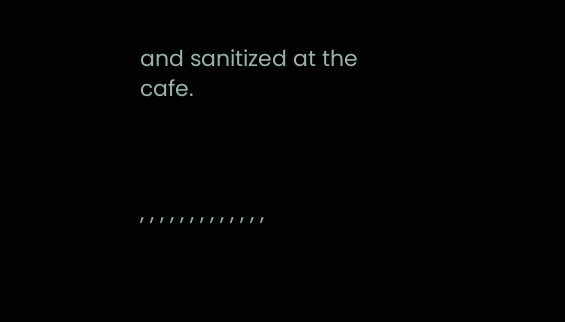and sanitized at the cafe.



, , , , , , , , , , , , ,